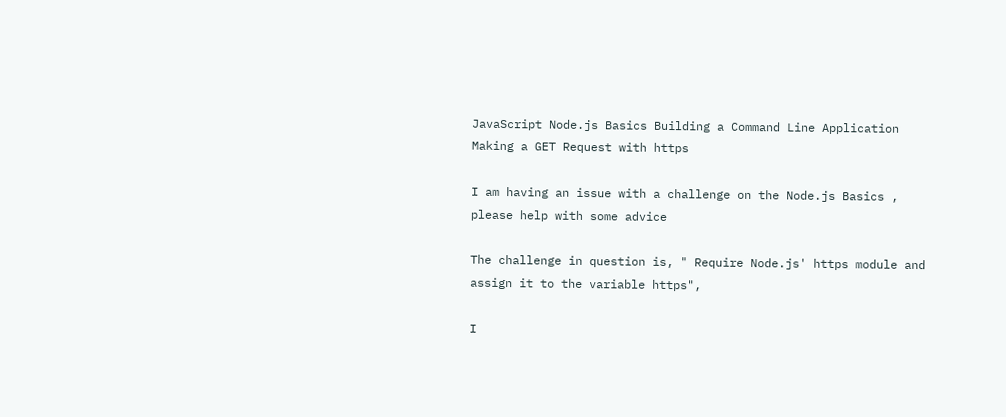JavaScript Node.js Basics Building a Command Line Application Making a GET Request with https

I am having an issue with a challenge on the Node.js Basics , please help with some advice

The challenge in question is, " Require Node.js' https module and assign it to the variable https",

I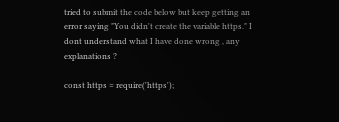tried to submit the code below but keep getting an error saying "You didn't create the variable https." I dont understand what I have done wrong , any explanations ?

const https = require('https');